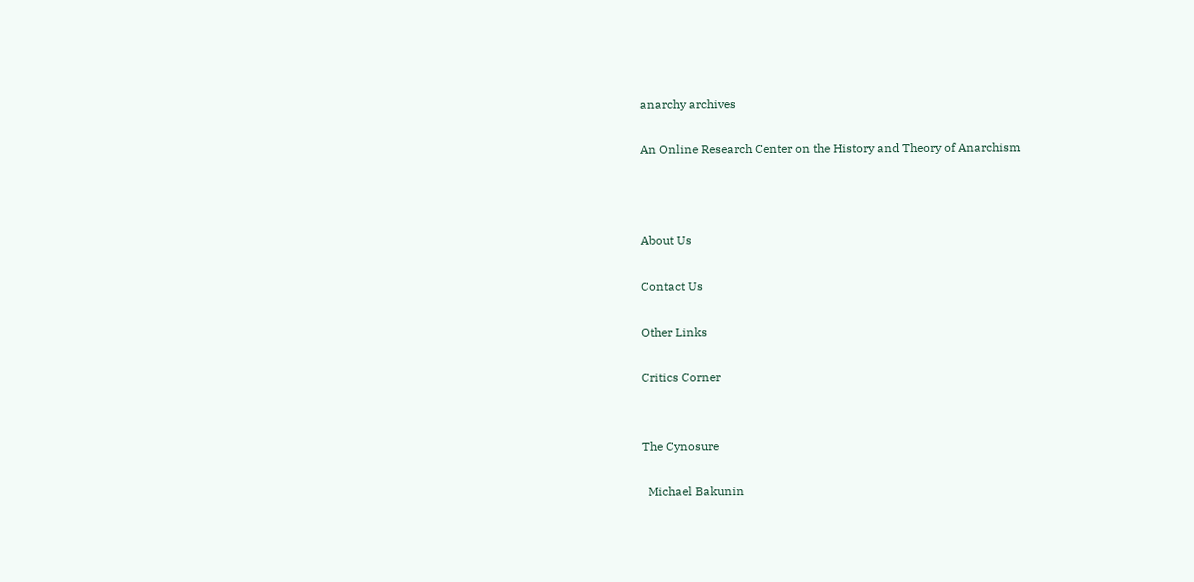anarchy archives

An Online Research Center on the History and Theory of Anarchism



About Us

Contact Us

Other Links

Critics Corner


The Cynosure

  Michael Bakunin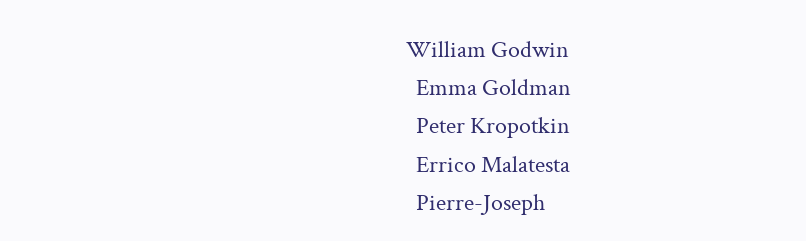William Godwin
  Emma Goldman
  Peter Kropotkin
  Errico Malatesta
  Pierre-Joseph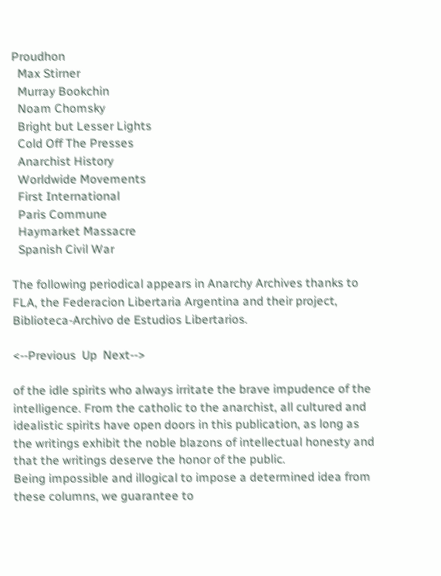Proudhon
  Max Stirner
  Murray Bookchin
  Noam Chomsky
  Bright but Lesser Lights
  Cold Off The Presses
  Anarchist History
  Worldwide Movements
  First International
  Paris Commune
  Haymarket Massacre
  Spanish Civil War

The following periodical appears in Anarchy Archives thanks to FLA, the Federacion Libertaria Argentina and their project, Biblioteca-Archivo de Estudios Libertarios.

<--Previous  Up  Next-->

of the idle spirits who always irritate the brave impudence of the intelligence. From the catholic to the anarchist, all cultured and idealistic spirits have open doors in this publication, as long as the writings exhibit the noble blazons of intellectual honesty and that the writings deserve the honor of the public.
Being impossible and illogical to impose a determined idea from these columns, we guarantee to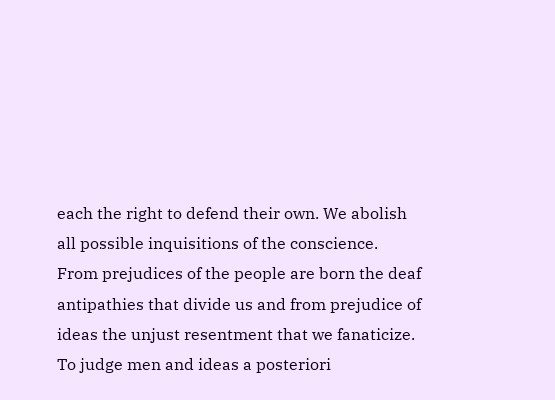each the right to defend their own. We abolish all possible inquisitions of the conscience.
From prejudices of the people are born the deaf antipathies that divide us and from prejudice of ideas the unjust resentment that we fanaticize.
To judge men and ideas a posteriori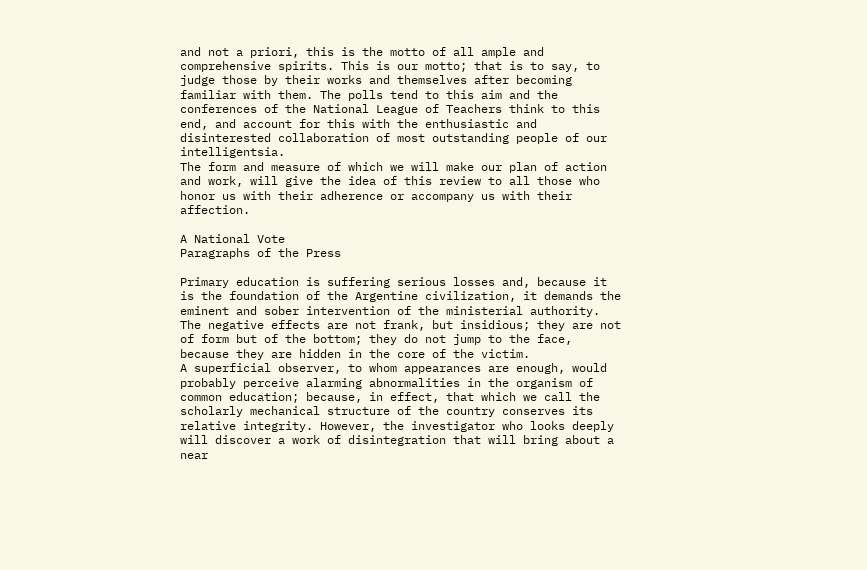and not a priori, this is the motto of all ample and comprehensive spirits. This is our motto; that is to say, to judge those by their works and themselves after becoming familiar with them. The polls tend to this aim and the conferences of the National League of Teachers think to this end, and account for this with the enthusiastic and disinterested collaboration of most outstanding people of our intelligentsia.
The form and measure of which we will make our plan of action and work, will give the idea of this review to all those who honor us with their adherence or accompany us with their affection.

A National Vote
Paragraphs of the Press

Primary education is suffering serious losses and, because it is the foundation of the Argentine civilization, it demands the eminent and sober intervention of the ministerial authority.
The negative effects are not frank, but insidious; they are not of form but of the bottom; they do not jump to the face, because they are hidden in the core of the victim.
A superficial observer, to whom appearances are enough, would probably perceive alarming abnormalities in the organism of common education; because, in effect, that which we call the scholarly mechanical structure of the country conserves its relative integrity. However, the investigator who looks deeply will discover a work of disintegration that will bring about a near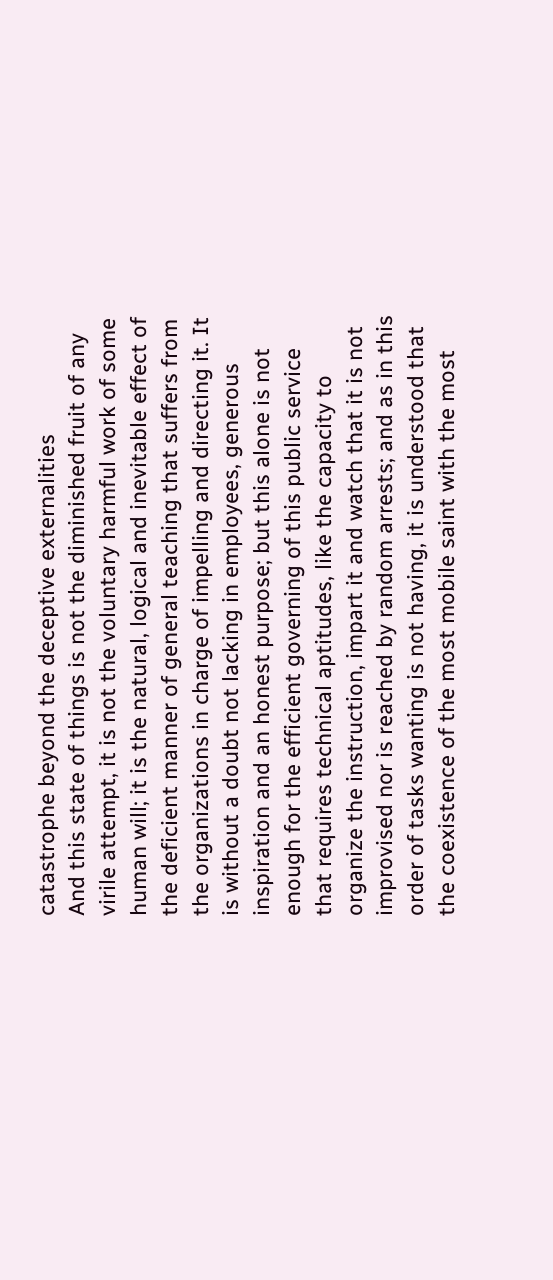catastrophe beyond the deceptive externalities
And this state of things is not the diminished fruit of any virile attempt, it is not the voluntary harmful work of some human will; it is the natural, logical and inevitable effect of the deficient manner of general teaching that suffers from the organizations in charge of impelling and directing it. It is without a doubt not lacking in employees, generous inspiration and an honest purpose; but this alone is not enough for the efficient governing of this public service that requires technical aptitudes, like the capacity to organize the instruction, impart it and watch that it is not improvised nor is reached by random arrests; and as in this order of tasks wanting is not having, it is understood that the coexistence of the most mobile saint with the most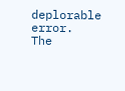deplorable error.
The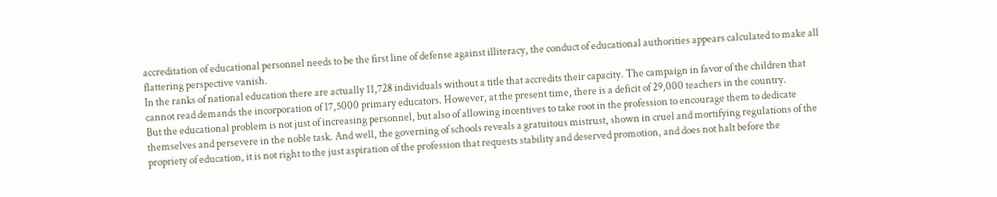accreditation of educational personnel needs to be the first line of defense against illiteracy, the conduct of educational authorities appears calculated to make all flattering perspective vanish.
In the ranks of national education there are actually 11,728 individuals without a title that accredits their capacity. The campaign in favor of the children that cannot read demands the incorporation of 17,5000 primary educators. However, at the present time, there is a deficit of 29,000 teachers in the country.
But the educational problem is not just of increasing personnel, but also of allowing incentives to take root in the profession to encourage them to dedicate themselves and persevere in the noble task. And well, the governing of schools reveals a gratuitous mistrust, shown in cruel and mortifying regulations of the propriety of education, it is not right to the just aspiration of the profession that requests stability and deserved promotion, and does not halt before the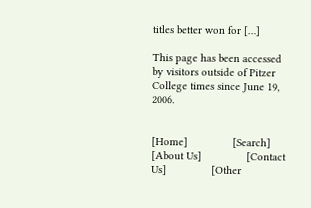titles better won for […]

This page has been accessed by visitors outside of Pitzer College times since June 19, 2006.


[Home]               [Search]               [About Us]               [Contact Us]               [Other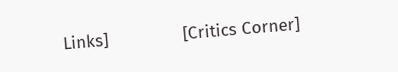Links]               [Critics Corner]